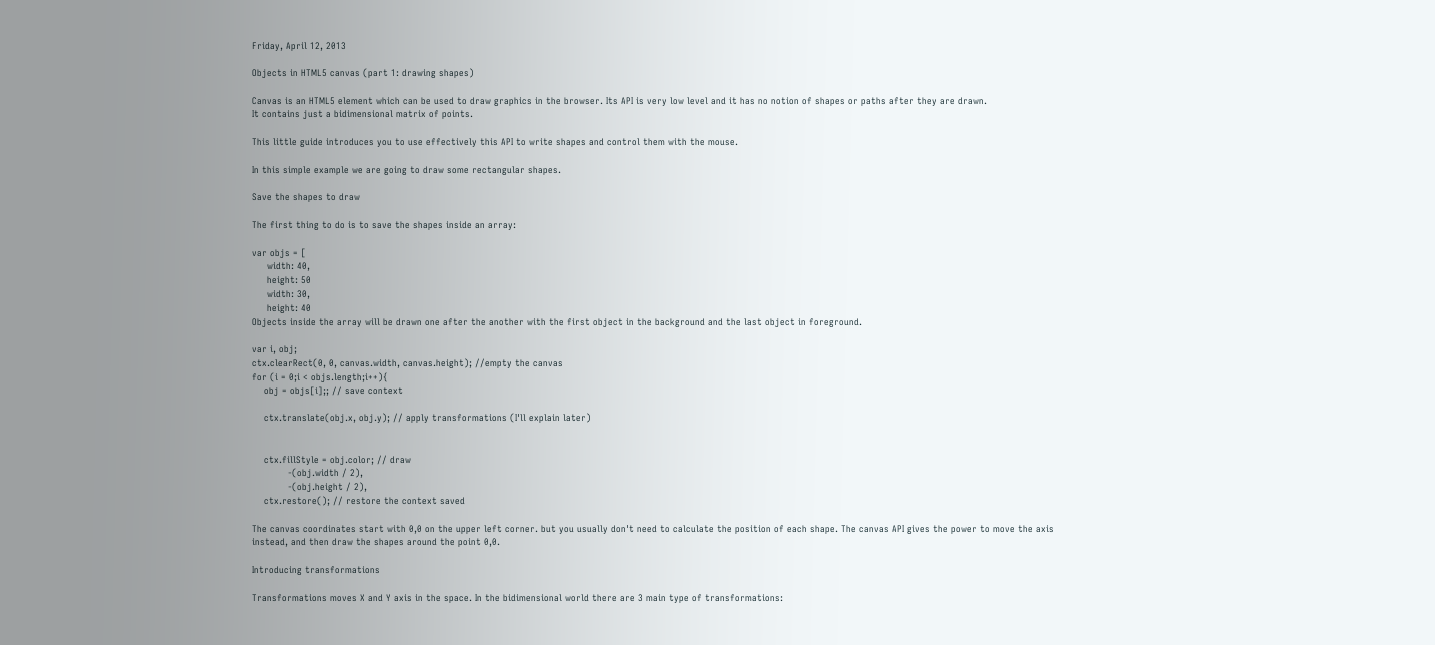Friday, April 12, 2013

Objects in HTML5 canvas (part 1: drawing shapes)

Canvas is an HTML5 element which can be used to draw graphics in the browser. Its API is very low level and it has no notion of shapes or paths after they are drawn.
It contains just a bidimensional matrix of points.

This little guide introduces you to use effectively this API to write shapes and control them with the mouse.

In this simple example we are going to draw some rectangular shapes.

Save the shapes to draw

The first thing to do is to save the shapes inside an array:

var objs = [
     width: 40,
     height: 50
     width: 30,
     height: 40
Objects inside the array will be drawn one after the another with the first object in the background and the last object in foreground.

var i, obj;
ctx.clearRect(0, 0, canvas.width, canvas.height); //empty the canvas
for (i = 0;i < objs.length;i++){
    obj = objs[i];; // save context

    ctx.translate(obj.x, obj.y); // apply transformations (I'll explain later)


    ctx.fillStyle = obj.color; // draw
            -(obj.width / 2),
            -(obj.height / 2),
    ctx.restore(); // restore the context saved

The canvas coordinates start with 0,0 on the upper left corner. but you usually don't need to calculate the position of each shape. The canvas API gives the power to move the axis instead, and then draw the shapes around the point 0,0.

Introducing transformations

Transformations moves X and Y axis in the space. In the bidimensional world there are 3 main type of transformations: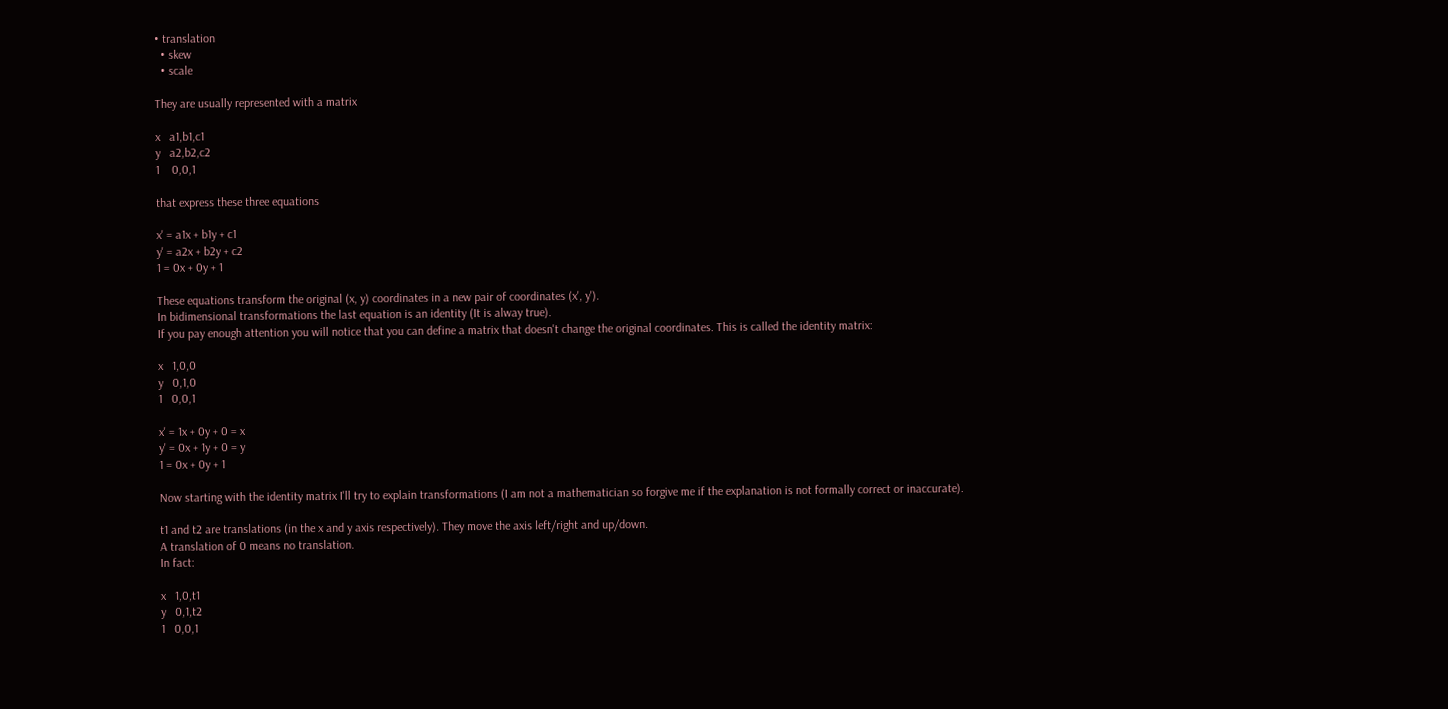• translation
  • skew
  • scale

They are usually represented with a matrix

x   a1,b1,c1
y   a2,b2,c2
1    0,0,1

that express these three equations

x' = a1x + b1y + c1
y' = a2x + b2y + c2
1 = 0x + 0y + 1

These equations transform the original (x, y) coordinates in a new pair of coordinates (x', y').
In bidimensional transformations the last equation is an identity (It is alway true).
If you pay enough attention you will notice that you can define a matrix that doesn't change the original coordinates. This is called the identity matrix:

x   1,0,0
y   0,1,0
1   0,0,1

x' = 1x + 0y + 0 = x
y' = 0x + 1y + 0 = y
1 = 0x + 0y + 1

Now starting with the identity matrix I'll try to explain transformations (I am not a mathematician so forgive me if the explanation is not formally correct or inaccurate).

t1 and t2 are translations (in the x and y axis respectively). They move the axis left/right and up/down.
A translation of 0 means no translation.
In fact:

x   1,0,t1
y   0,1,t2
1   0,0,1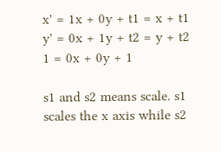x' = 1x + 0y + t1 = x + t1
y' = 0x + 1y + t2 = y + t2
1 = 0x + 0y + 1

s1 and s2 means scale. s1 scales the x axis while s2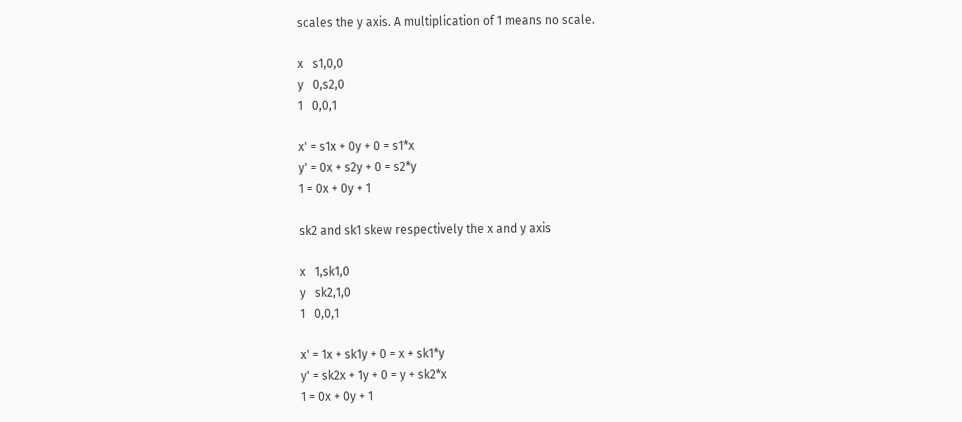scales the y axis. A multiplication of 1 means no scale.

x   s1,0,0
y   0,s2,0
1   0,0,1

x' = s1x + 0y + 0 = s1*x
y' = 0x + s2y + 0 = s2*y
1 = 0x + 0y + 1

sk2 and sk1 skew respectively the x and y axis

x   1,sk1,0
y   sk2,1,0
1   0,0,1

x' = 1x + sk1y + 0 = x + sk1*y
y' = sk2x + 1y + 0 = y + sk2*x
1 = 0x + 0y + 1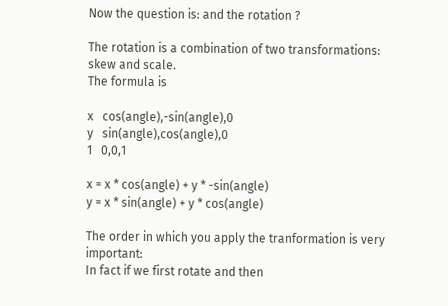Now the question is: and the rotation ?

The rotation is a combination of two transformations: skew and scale.
The formula is

x   cos(angle),-sin(angle),0
y   sin(angle),cos(angle),0
1   0,0,1

x = x * cos(angle) + y * -sin(angle)
y = x * sin(angle) + y * cos(angle)

The order in which you apply the tranformation is very important:
In fact if we first rotate and then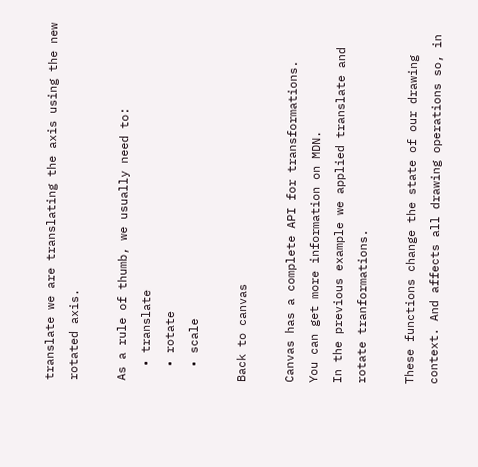translate we are translating the axis using the new rotated axis.

As a rule of thumb, we usually need to:
  • translate
  • rotate
  • scale

Back to canvas

Canvas has a complete API for transformations.
You can get more information on MDN.
In the previous example we applied translate and rotate tranformations.

These functions change the state of our drawing context. And affects all drawing operations so, in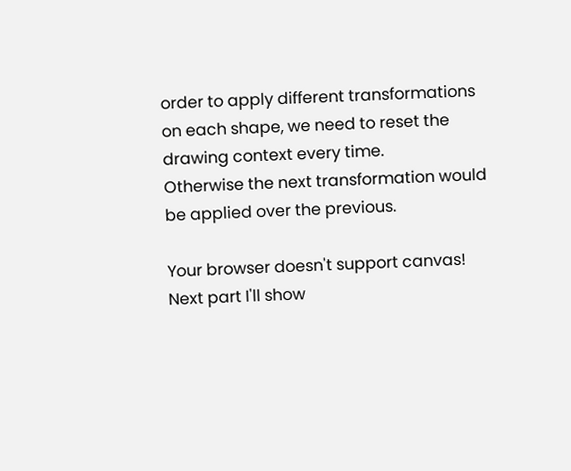order to apply different transformations on each shape, we need to reset the drawing context every time.
Otherwise the next transformation would be applied over the previous.

Your browser doesn't support canvas!
Next part I'll show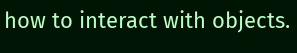how to interact with objects.